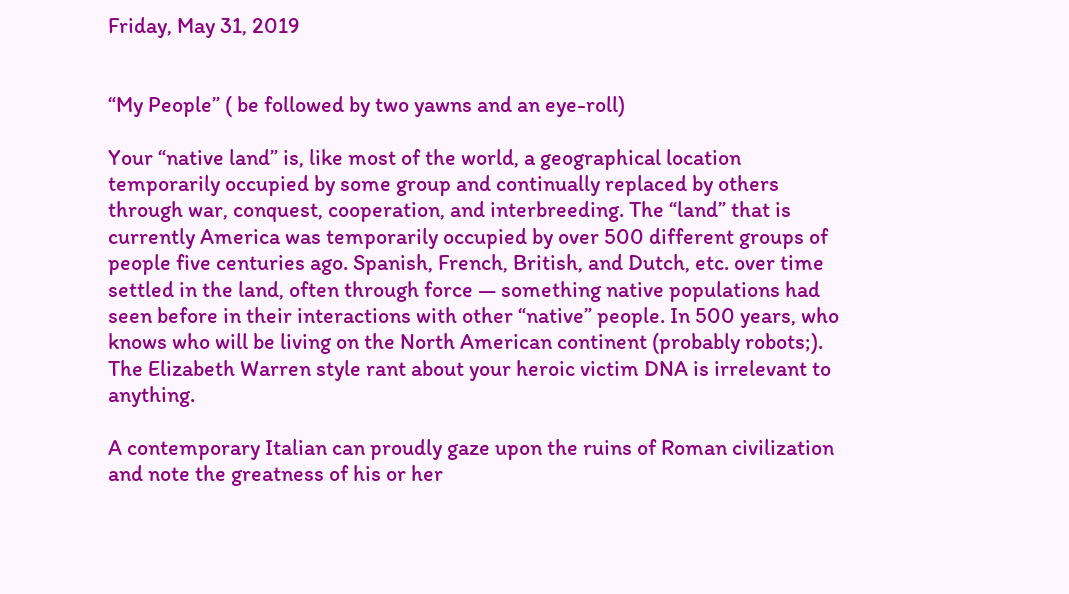Friday, May 31, 2019


“My People” ( be followed by two yawns and an eye-roll)

Your “native land” is, like most of the world, a geographical location temporarily occupied by some group and continually replaced by others through war, conquest, cooperation, and interbreeding. The “land” that is currently America was temporarily occupied by over 500 different groups of people five centuries ago. Spanish, French, British, and Dutch, etc. over time settled in the land, often through force — something native populations had seen before in their interactions with other “native” people. In 500 years, who knows who will be living on the North American continent (probably robots;). The Elizabeth Warren style rant about your heroic victim DNA is irrelevant to anything.

A contemporary Italian can proudly gaze upon the ruins of Roman civilization and note the greatness of his or her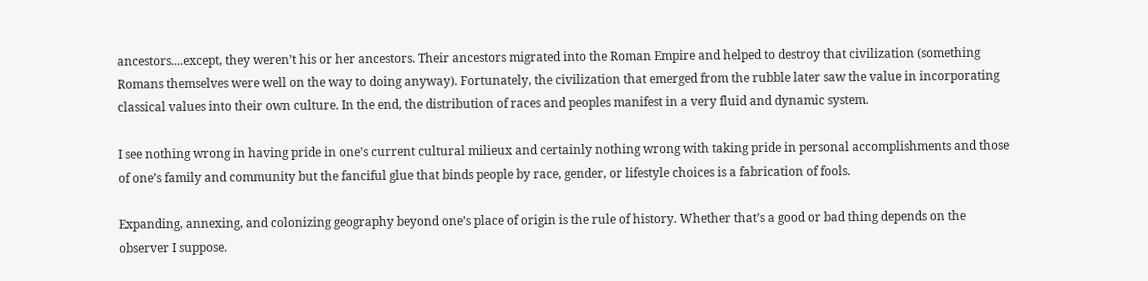ancestors....except, they weren’t his or her ancestors. Their ancestors migrated into the Roman Empire and helped to destroy that civilization (something Romans themselves were well on the way to doing anyway). Fortunately, the civilization that emerged from the rubble later saw the value in incorporating classical values into their own culture. In the end, the distribution of races and peoples manifest in a very fluid and dynamic system.

I see nothing wrong in having pride in one’s current cultural milieux and certainly nothing wrong with taking pride in personal accomplishments and those of one’s family and community but the fanciful glue that binds people by race, gender, or lifestyle choices is a fabrication of fools.

Expanding, annexing, and colonizing geography beyond one’s place of origin is the rule of history. Whether that’s a good or bad thing depends on the observer I suppose.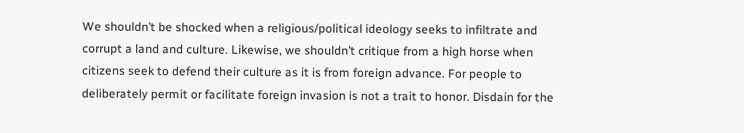We shouldn’t be shocked when a religious/political ideology seeks to infiltrate and corrupt a land and culture. Likewise, we shouldn’t critique from a high horse when citizens seek to defend their culture as it is from foreign advance. For people to deliberately permit or facilitate foreign invasion is not a trait to honor. Disdain for the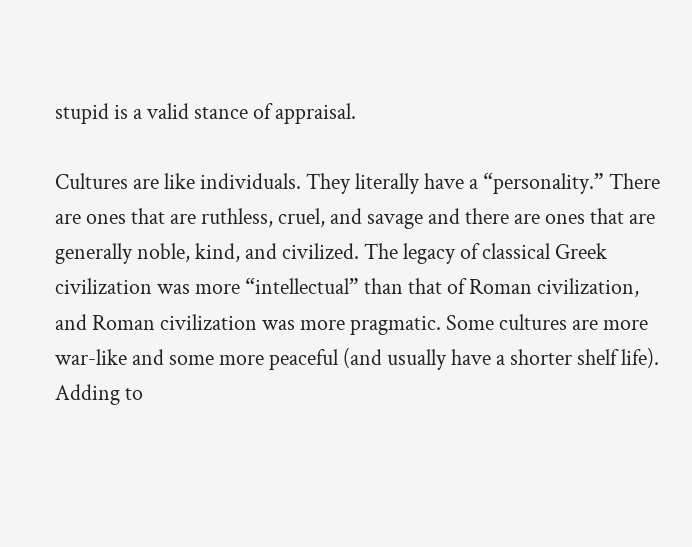stupid is a valid stance of appraisal.

Cultures are like individuals. They literally have a “personality.” There are ones that are ruthless, cruel, and savage and there are ones that are generally noble, kind, and civilized. The legacy of classical Greek civilization was more “intellectual” than that of Roman civilization, and Roman civilization was more pragmatic. Some cultures are more war-like and some more peaceful (and usually have a shorter shelf life). Adding to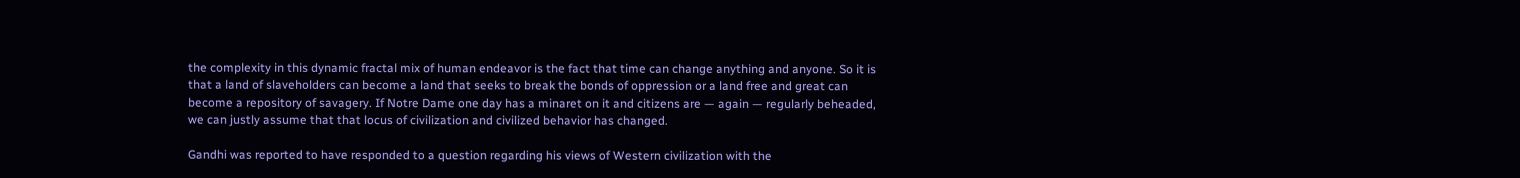the complexity in this dynamic fractal mix of human endeavor is the fact that time can change anything and anyone. So it is that a land of slaveholders can become a land that seeks to break the bonds of oppression or a land free and great can become a repository of savagery. If Notre Dame one day has a minaret on it and citizens are — again — regularly beheaded, we can justly assume that that locus of civilization and civilized behavior has changed.

Gandhi was reported to have responded to a question regarding his views of Western civilization with the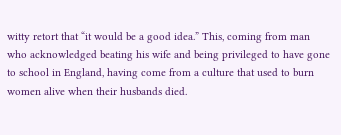witty retort that “it would be a good idea.” This, coming from man who acknowledged beating his wife and being privileged to have gone to school in England, having come from a culture that used to burn women alive when their husbands died.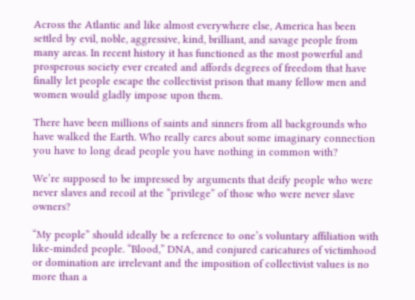Across the Atlantic and like almost everywhere else, America has been settled by evil, noble, aggressive, kind, brilliant, and savage people from many areas. In recent history it has functioned as the most powerful and prosperous society ever created and affords degrees of freedom that have finally let people escape the collectivist prison that many fellow men and women would gladly impose upon them.

There have been millions of saints and sinners from all backgrounds who have walked the Earth. Who really cares about some imaginary connection you have to long dead people you have nothing in common with?

We’re supposed to be impressed by arguments that deify people who were never slaves and recoil at the “privilege” of those who were never slave owners?

“My people” should ideally be a reference to one’s voluntary affiliation with like-minded people. “Blood,” DNA, and conjured caricatures of victimhood or domination are irrelevant and the imposition of collectivist values is no more than a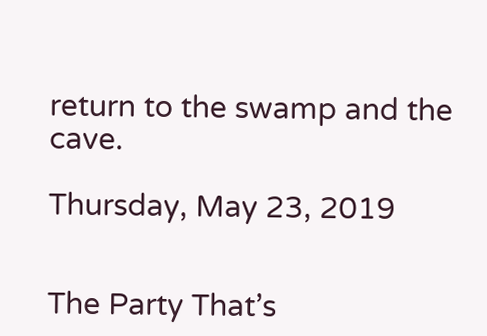return to the swamp and the cave.

Thursday, May 23, 2019


The Party That’s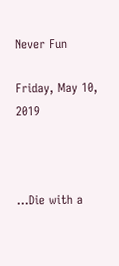Never Fun

Friday, May 10, 2019



...Die with a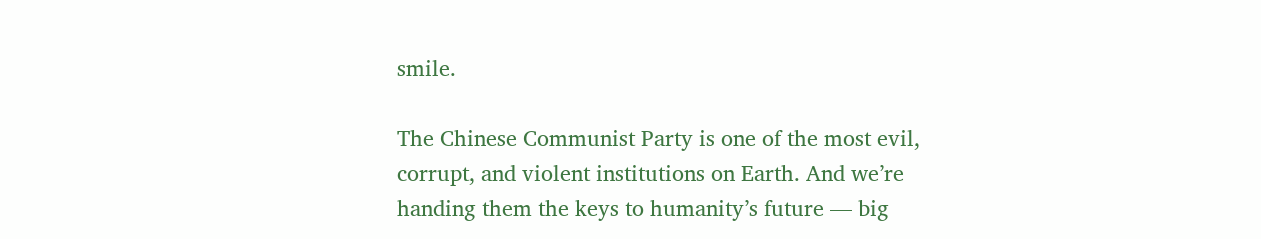smile.

The Chinese Communist Party is one of the most evil, corrupt, and violent institutions on Earth. And we’re handing them the keys to humanity’s future — big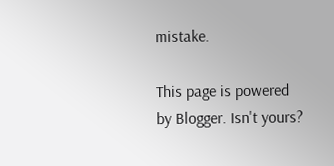mistake.

This page is powered by Blogger. Isn't yours?